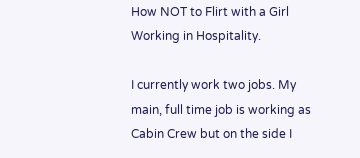How NOT to Flirt with a Girl Working in Hospitality.

I currently work two jobs. My main, full time job is working as Cabin Crew but on the side I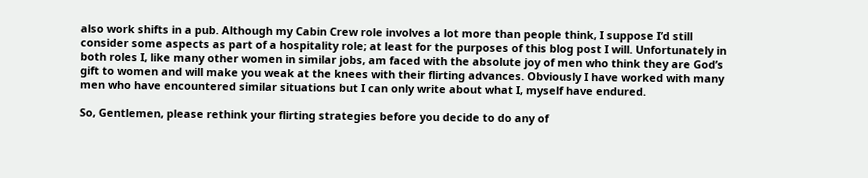also work shifts in a pub. Although my Cabin Crew role involves a lot more than people think, I suppose I’d still consider some aspects as part of a hospitality role; at least for the purposes of this blog post I will. Unfortunately in both roles I, like many other women in similar jobs, am faced with the absolute joy of men who think they are God’s gift to women and will make you weak at the knees with their flirting advances. Obviously I have worked with many men who have encountered similar situations but I can only write about what I, myself have endured.

So, Gentlemen, please rethink your flirting strategies before you decide to do any of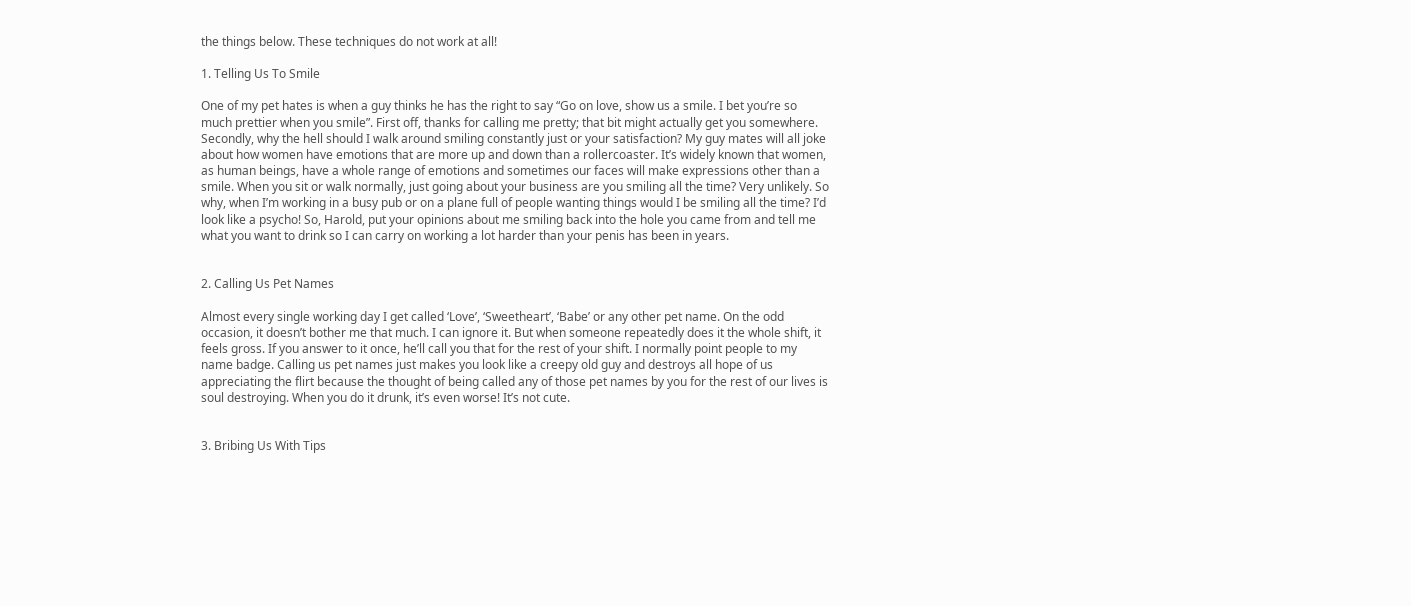the things below. These techniques do not work at all!

1. Telling Us To Smile

One of my pet hates is when a guy thinks he has the right to say “Go on love, show us a smile. I bet you’re so much prettier when you smile”. First off, thanks for calling me pretty; that bit might actually get you somewhere. Secondly, why the hell should I walk around smiling constantly just or your satisfaction? My guy mates will all joke about how women have emotions that are more up and down than a rollercoaster. It’s widely known that women, as human beings, have a whole range of emotions and sometimes our faces will make expressions other than a smile. When you sit or walk normally, just going about your business are you smiling all the time? Very unlikely. So why, when I’m working in a busy pub or on a plane full of people wanting things would I be smiling all the time? I’d look like a psycho! So, Harold, put your opinions about me smiling back into the hole you came from and tell me what you want to drink so I can carry on working a lot harder than your penis has been in years.


2. Calling Us Pet Names

Almost every single working day I get called ‘Love’, ‘Sweetheart’, ‘Babe’ or any other pet name. On the odd occasion, it doesn’t bother me that much. I can ignore it. But when someone repeatedly does it the whole shift, it feels gross. If you answer to it once, he’ll call you that for the rest of your shift. I normally point people to my name badge. Calling us pet names just makes you look like a creepy old guy and destroys all hope of us appreciating the flirt because the thought of being called any of those pet names by you for the rest of our lives is soul destroying. When you do it drunk, it’s even worse! It’s not cute.


3. Bribing Us With Tips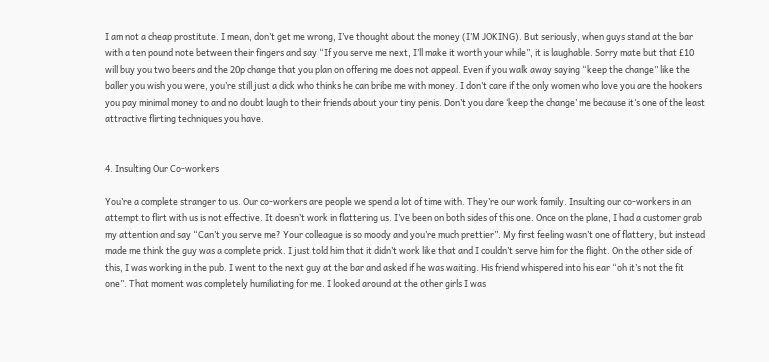I am not a cheap prostitute. I mean, don’t get me wrong, I’ve thought about the money (I’M JOKING). But seriously, when guys stand at the bar with a ten pound note between their fingers and say “If you serve me next, I’ll make it worth your while”, it is laughable. Sorry mate but that £10 will buy you two beers and the 20p change that you plan on offering me does not appeal. Even if you walk away saying “keep the change” like the baller you wish you were, you’re still just a dick who thinks he can bribe me with money. I don’t care if the only women who love you are the hookers you pay minimal money to and no doubt laugh to their friends about your tiny penis. Don’t you dare ‘keep the change’ me because it’s one of the least attractive flirting techniques you have.


4. Insulting Our Co-workers

You’re a complete stranger to us. Our co-workers are people we spend a lot of time with. They’re our work family. Insulting our co-workers in an attempt to flirt with us is not effective. It doesn’t work in flattering us. I’ve been on both sides of this one. Once on the plane, I had a customer grab my attention and say “Can’t you serve me? Your colleague is so moody and you’re much prettier”. My first feeling wasn’t one of flattery, but instead made me think the guy was a complete prick. I just told him that it didn’t work like that and I couldn’t serve him for the flight. On the other side of this, I was working in the pub. I went to the next guy at the bar and asked if he was waiting. His friend whispered into his ear “oh it’s not the fit one”. That moment was completely humiliating for me. I looked around at the other girls I was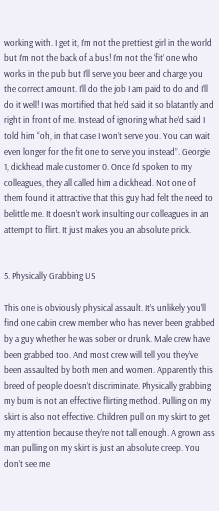working with. I get it, I’m not the prettiest girl in the world but I’m not the back of a bus! I’m not the ‘fit’ one who works in the pub but I’ll serve you beer and charge you the correct amount. I’ll do the job I am paid to do and I’ll do it well! I was mortified that he’d said it so blatantly and right in front of me. Instead of ignoring what he’d said I told him “oh, in that case I won’t serve you. You can wait even longer for the fit one to serve you instead”. Georgie 1, dickhead male customer 0. Once I’d spoken to my colleagues, they all called him a dickhead. Not one of them found it attractive that this guy had felt the need to belittle me. It doesn’t work insulting our colleagues in an attempt to flirt. It just makes you an absolute prick.


5. Physically Grabbing US

This one is obviously physical assault. It’s unlikely you’ll find one cabin crew member who has never been grabbed by a guy whether he was sober or drunk. Male crew have been grabbed too. And most crew will tell you they’ve been assaulted by both men and women. Apparently this breed of people doesn’t discriminate. Physically grabbing my bum is not an effective flirting method. Pulling on my skirt is also not effective. Children pull on my skirt to get my attention because they’re not tall enough. A grown ass man pulling on my skirt is just an absolute creep. You don’t see me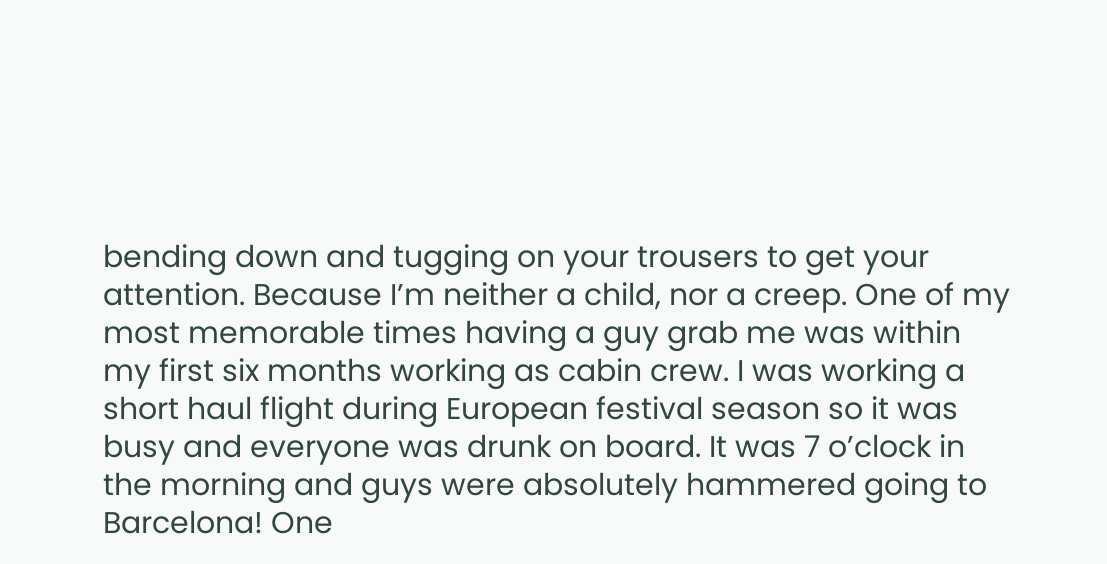bending down and tugging on your trousers to get your attention. Because I’m neither a child, nor a creep. One of my most memorable times having a guy grab me was within my first six months working as cabin crew. I was working a short haul flight during European festival season so it was busy and everyone was drunk on board. It was 7 o’clock in the morning and guys were absolutely hammered going to Barcelona! One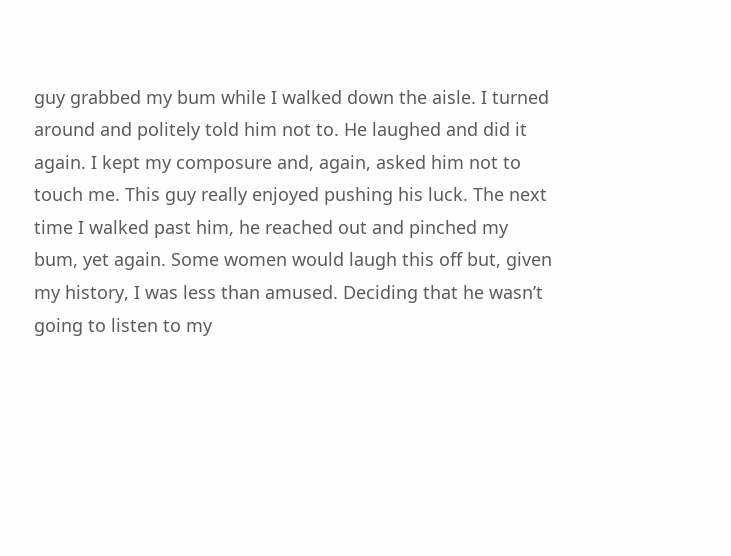guy grabbed my bum while I walked down the aisle. I turned around and politely told him not to. He laughed and did it again. I kept my composure and, again, asked him not to touch me. This guy really enjoyed pushing his luck. The next time I walked past him, he reached out and pinched my bum, yet again. Some women would laugh this off but, given my history, I was less than amused. Deciding that he wasn’t going to listen to my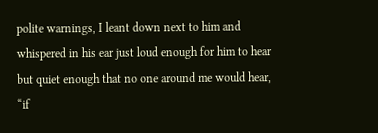polite warnings, I leant down next to him and whispered in his ear just loud enough for him to hear but quiet enough that no one around me would hear, “if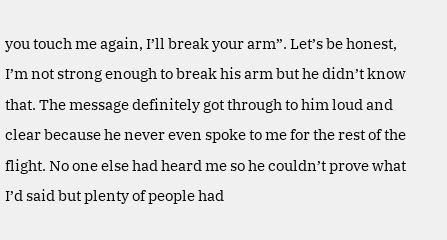you touch me again, I’ll break your arm”. Let’s be honest, I’m not strong enough to break his arm but he didn’t know that. The message definitely got through to him loud and clear because he never even spoke to me for the rest of the flight. No one else had heard me so he couldn’t prove what I’d said but plenty of people had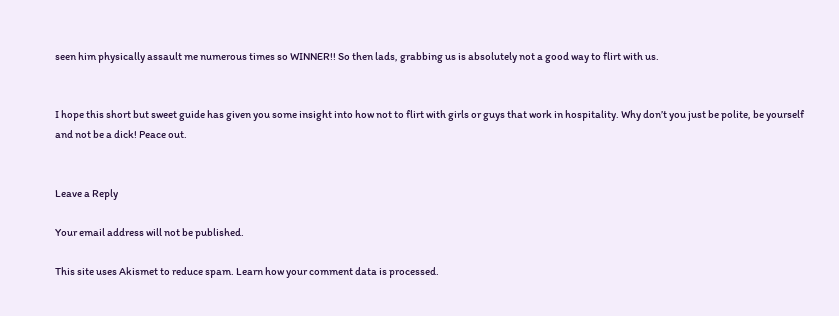seen him physically assault me numerous times so WINNER!! So then lads, grabbing us is absolutely not a good way to flirt with us.


I hope this short but sweet guide has given you some insight into how not to flirt with girls or guys that work in hospitality. Why don’t you just be polite, be yourself and not be a dick! Peace out.


Leave a Reply

Your email address will not be published.

This site uses Akismet to reduce spam. Learn how your comment data is processed.